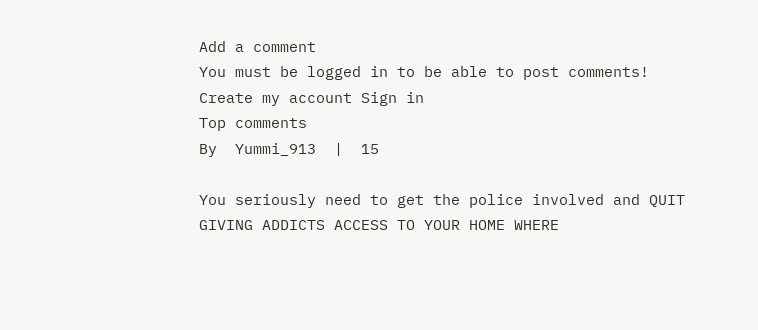Add a comment
You must be logged in to be able to post comments!
Create my account Sign in
Top comments
By  Yummi_913  |  15

You seriously need to get the police involved and QUIT GIVING ADDICTS ACCESS TO YOUR HOME WHERE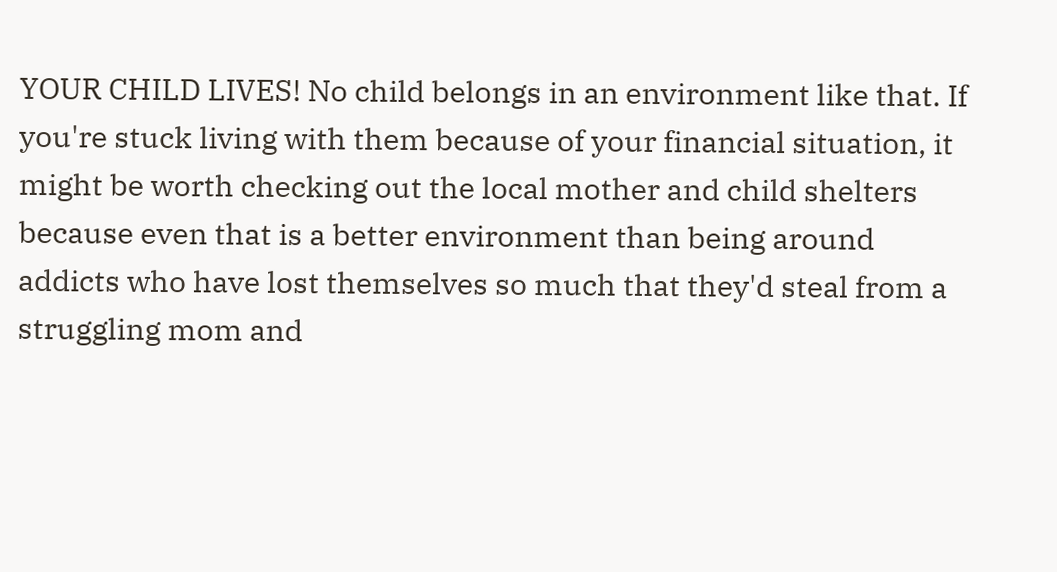YOUR CHILD LIVES! No child belongs in an environment like that. If you're stuck living with them because of your financial situation, it might be worth checking out the local mother and child shelters because even that is a better environment than being around addicts who have lost themselves so much that they'd steal from a struggling mom and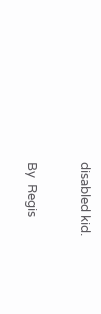disabled kid.

By  Regis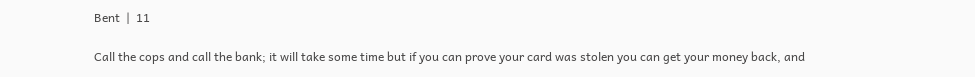Bent  |  11

Call the cops and call the bank; it will take some time but if you can prove your card was stolen you can get your money back, and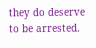they do deserve to be arrested.